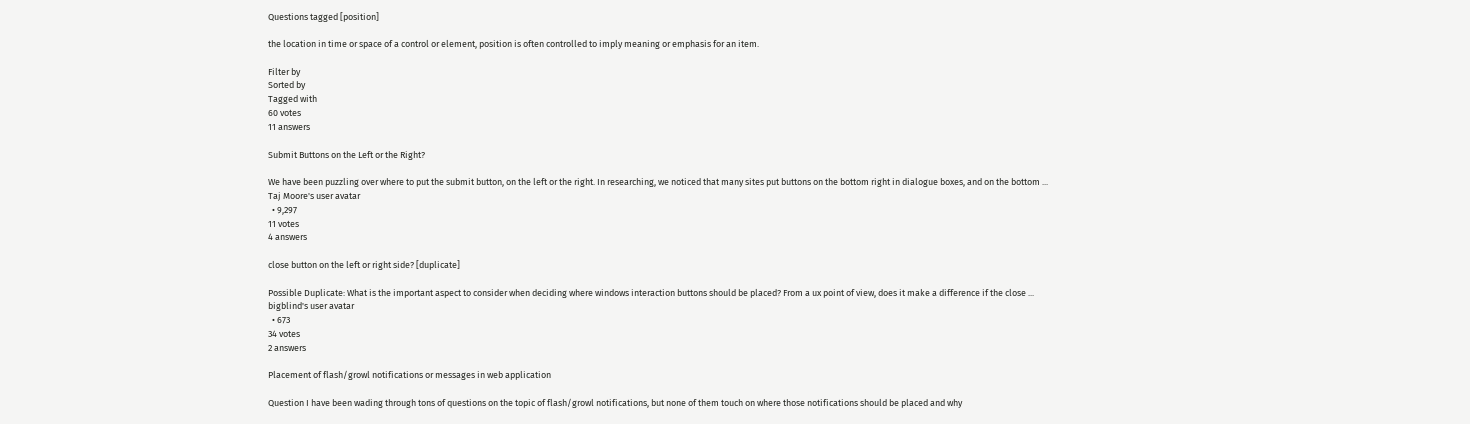Questions tagged [position]

the location in time or space of a control or element, position is often controlled to imply meaning or emphasis for an item.

Filter by
Sorted by
Tagged with
60 votes
11 answers

Submit Buttons on the Left or the Right?

We have been puzzling over where to put the submit button, on the left or the right. In researching, we noticed that many sites put buttons on the bottom right in dialogue boxes, and on the bottom ...
Taj Moore's user avatar
  • 9,297
11 votes
4 answers

close button on the left or right side? [duplicate]

Possible Duplicate: What is the important aspect to consider when deciding where windows interaction buttons should be placed? From a ux point of view, does it make a difference if the close ...
bigblind's user avatar
  • 673
34 votes
2 answers

Placement of flash/growl notifications or messages in web application

Question I have been wading through tons of questions on the topic of flash/growl notifications, but none of them touch on where those notifications should be placed and why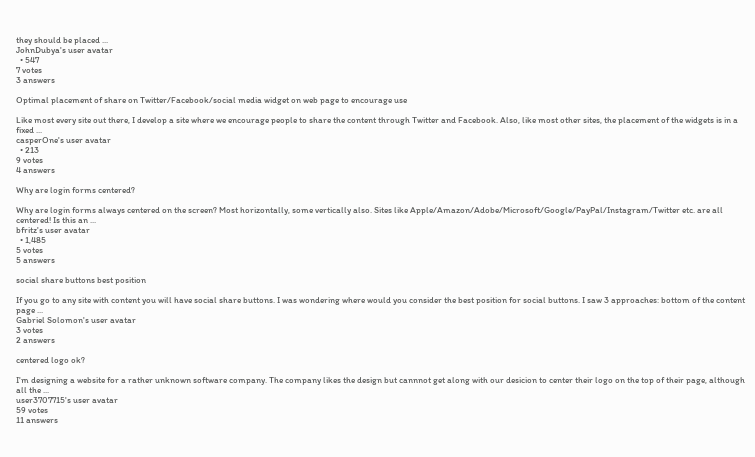they should be placed ...
JohnDubya's user avatar
  • 547
7 votes
3 answers

Optimal placement of share on Twitter/Facebook/social media widget on web page to encourage use

Like most every site out there, I develop a site where we encourage people to share the content through Twitter and Facebook. Also, like most other sites, the placement of the widgets is in a fixed ...
casperOne's user avatar
  • 213
9 votes
4 answers

Why are login forms centered?

Why are login forms always centered on the screen? Most horizontally, some vertically also. Sites like Apple/Amazon/Adobe/Microsoft/Google/PayPal/Instagram/Twitter etc. are all centered! Is this an ...
bfritz's user avatar
  • 1,485
5 votes
5 answers

social share buttons best position

If you go to any site with content you will have social share buttons. I was wondering where would you consider the best position for social buttons. I saw 3 approaches: bottom of the content page ...
Gabriel Solomon's user avatar
3 votes
2 answers

centered logo ok?

I'm designing a website for a rather unknown software company. The company likes the design but cannnot get along with our desicion to center their logo on the top of their page, although all the ...
user3707715's user avatar
59 votes
11 answers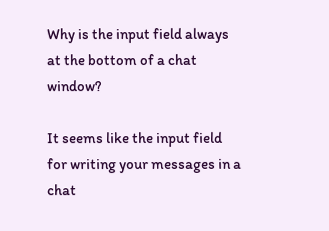Why is the input field always at the bottom of a chat window?

It seems like the input field for writing your messages in a chat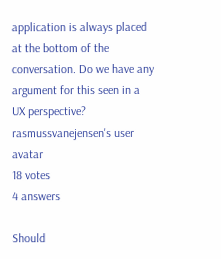application is always placed at the bottom of the conversation. Do we have any argument for this seen in a UX perspective?
rasmussvanejensen's user avatar
18 votes
4 answers

Should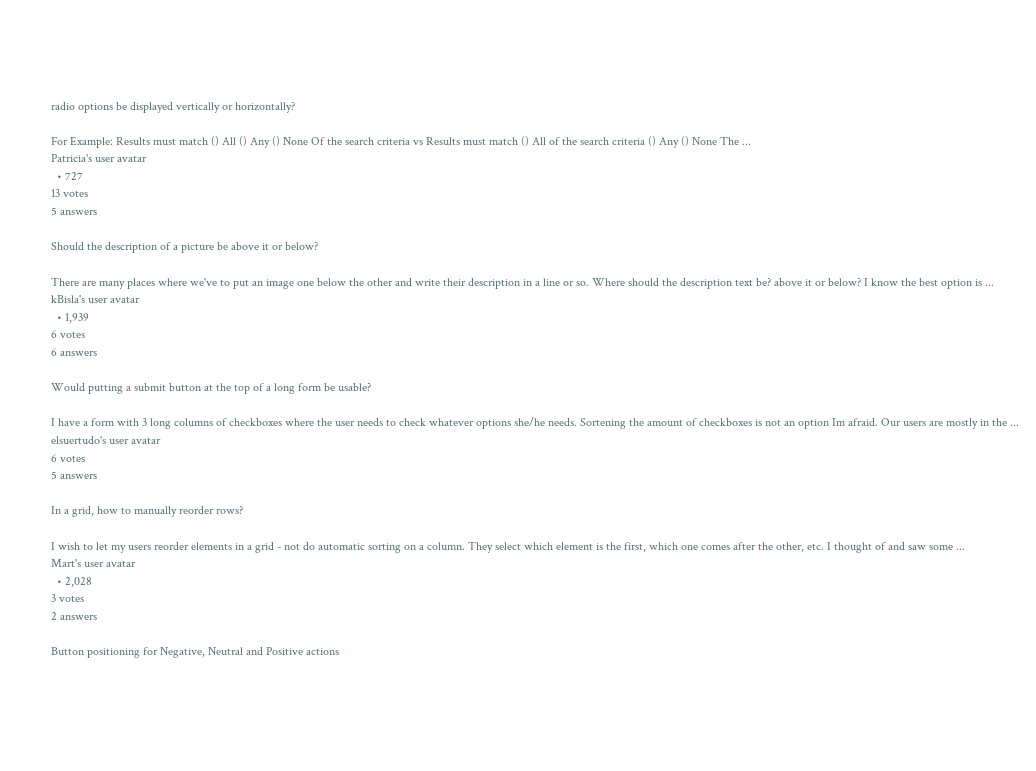radio options be displayed vertically or horizontally?

For Example: Results must match () All () Any () None Of the search criteria vs Results must match () All of the search criteria () Any () None The ...
Patricia's user avatar
  • 727
13 votes
5 answers

Should the description of a picture be above it or below?

There are many places where we've to put an image one below the other and write their description in a line or so. Where should the description text be? above it or below? I know the best option is ...
kBisla's user avatar
  • 1,939
6 votes
6 answers

Would putting a submit button at the top of a long form be usable?

I have a form with 3 long columns of checkboxes where the user needs to check whatever options she/he needs. Sortening the amount of checkboxes is not an option Im afraid. Our users are mostly in the ...
elsuertudo's user avatar
6 votes
5 answers

In a grid, how to manually reorder rows?

I wish to let my users reorder elements in a grid - not do automatic sorting on a column. They select which element is the first, which one comes after the other, etc. I thought of and saw some ...
Mart's user avatar
  • 2,028
3 votes
2 answers

Button positioning for Negative, Neutral and Positive actions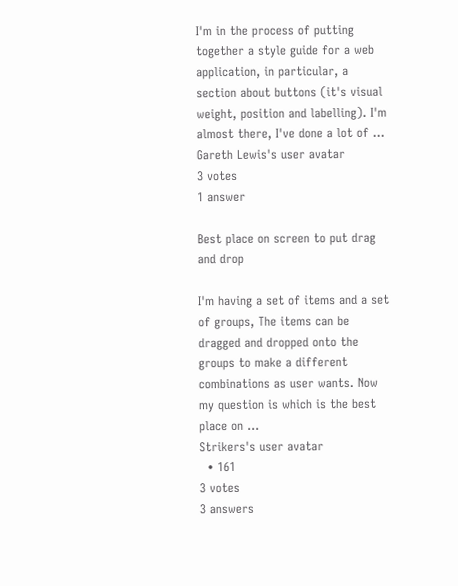I'm in the process of putting together a style guide for a web application, in particular, a section about buttons (it's visual weight, position and labelling). I'm almost there, I've done a lot of ...
Gareth Lewis's user avatar
3 votes
1 answer

Best place on screen to put drag and drop

I'm having a set of items and a set of groups, The items can be dragged and dropped onto the groups to make a different combinations as user wants. Now my question is which is the best place on ...
Strikers's user avatar
  • 161
3 votes
3 answers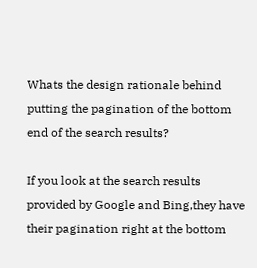Whats the design rationale behind putting the pagination of the bottom end of the search results?

If you look at the search results provided by Google and Bing,they have their pagination right at the bottom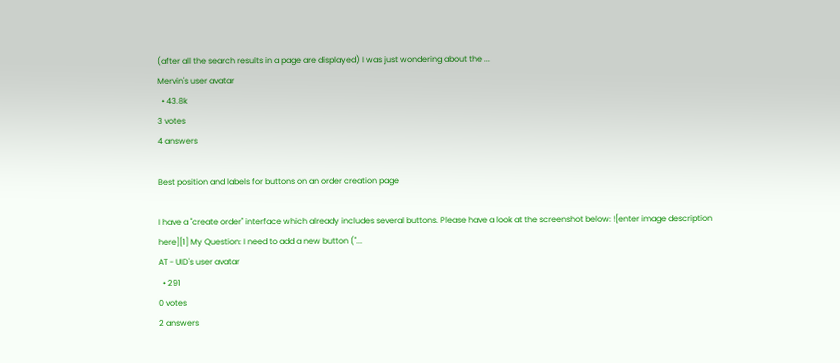(after all the search results in a page are displayed) I was just wondering about the ...
Mervin's user avatar
  • 43.8k
3 votes
4 answers

Best position and labels for buttons on an order creation page

I have a "create order" interface which already includes several buttons. Please have a look at the screenshot below: ![enter image description here][1] My Question: I need to add a new button ("...
AT - UID's user avatar
  • 291
0 votes
2 answers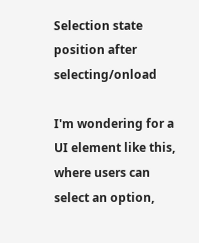Selection state position after selecting/onload

I'm wondering for a UI element like this, where users can select an option,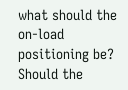what should the on-load positioning be? Should the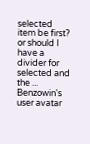selected item be first? or should I have a divider for selected and the ...
Benzowin's user avatar